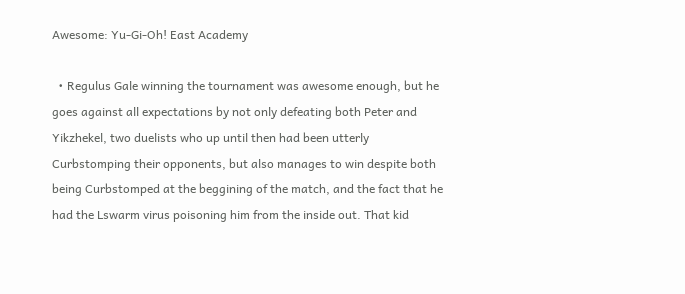Awesome: Yu-Gi-Oh! East Academy

  • Regulus Gale winning the tournament was awesome enough, but he goes against all expectations by not only defeating both Peter and Yikzhekel, two duelists who up until then had been utterly Curbstomping their opponents, but also manages to win despite both being Curbstomped at the beggining of the match, and the fact that he had the Lswarm virus poisoning him from the inside out. That kid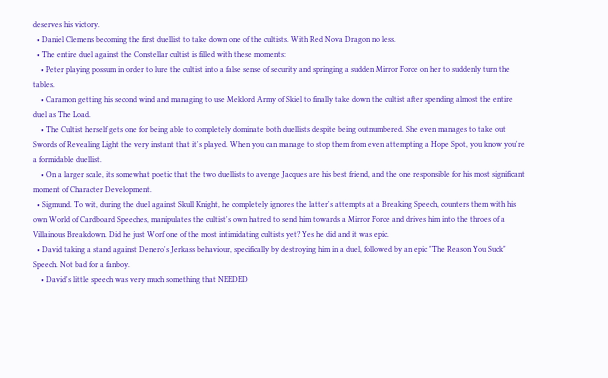deserves his victory.
  • Daniel Clemens becoming the first duellist to take down one of the cultists. With Red Nova Dragon no less.
  • The entire duel against the Constellar cultist is filled with these moments:
    • Peter playing possum in order to lure the cultist into a false sense of security and springing a sudden Mirror Force on her to suddenly turn the tables.
    • Caramon getting his second wind and managing to use Meklord Army of Skiel to finally take down the cultist after spending almost the entire duel as The Load.
    • The Cultist herself gets one for being able to completely dominate both duellists despite being outnumbered. She even manages to take out Swords of Revealing Light the very instant that it's played. When you can manage to stop them from even attempting a Hope Spot, you know you're a formidable duellist.
    • On a larger scale, its somewhat poetic that the two duellists to avenge Jacques are his best friend, and the one responsible for his most significant moment of Character Development.
  • Sigmund. To wit, during the duel against Skull Knight, he completely ignores the latter's attempts at a Breaking Speech, counters them with his own World of Cardboard Speeches, manipulates the cultist's own hatred to send him towards a Mirror Force and drives him into the throes of a Villainous Breakdown. Did he just Worf one of the most intimidating cultists yet? Yes he did and it was epic.
  • David taking a stand against Denero's Jerkass behaviour, specifically by destroying him in a duel, followed by an epic "The Reason You Suck" Speech. Not bad for a fanboy.
    • David's little speech was very much something that NEEDED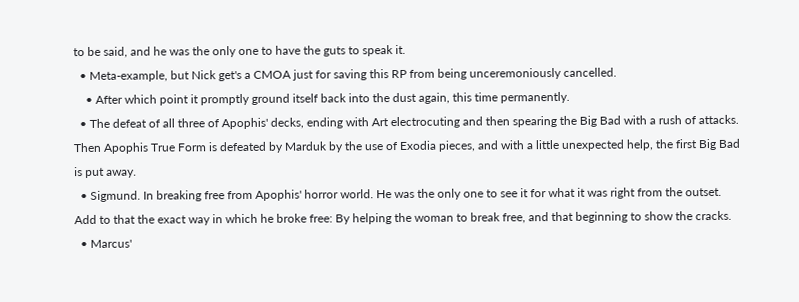to be said, and he was the only one to have the guts to speak it.
  • Meta-example, but Nick get's a CMOA just for saving this RP from being unceremoniously cancelled.
    • After which point it promptly ground itself back into the dust again, this time permanently.
  • The defeat of all three of Apophis' decks, ending with Art electrocuting and then spearing the Big Bad with a rush of attacks. Then Apophis True Form is defeated by Marduk by the use of Exodia pieces, and with a little unexpected help, the first Big Bad is put away.
  • Sigmund. In breaking free from Apophis' horror world. He was the only one to see it for what it was right from the outset. Add to that the exact way in which he broke free: By helping the woman to break free, and that beginning to show the cracks.
  • Marcus'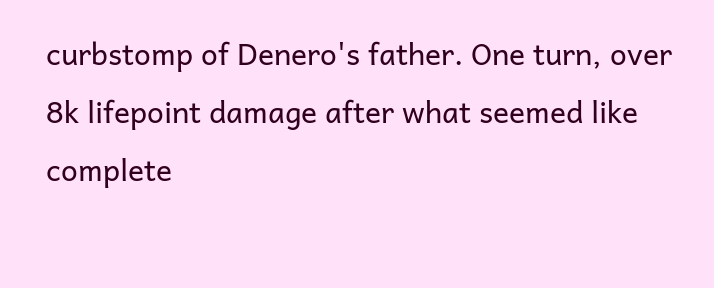curbstomp of Denero's father. One turn, over 8k lifepoint damage after what seemed like complete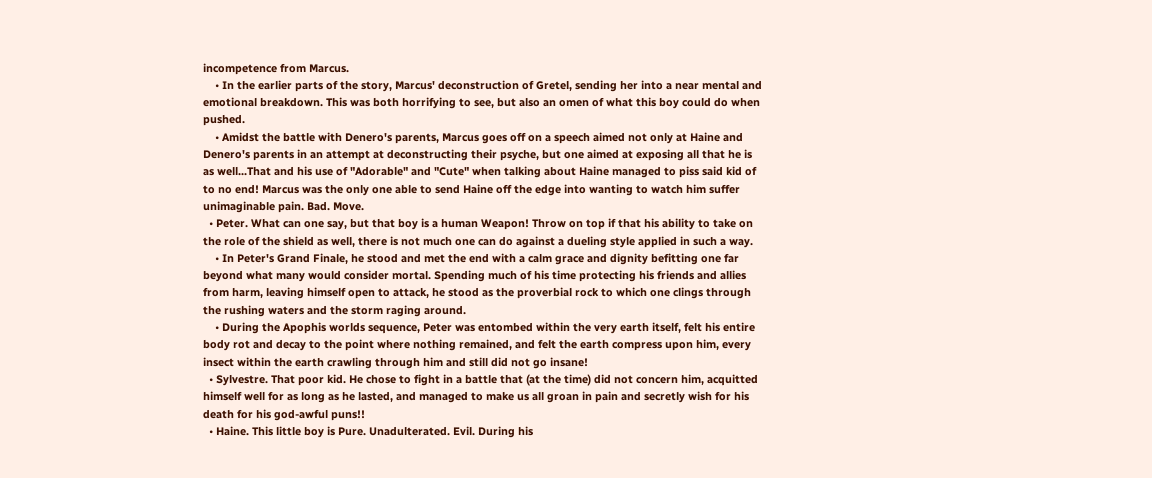incompetence from Marcus.
    • In the earlier parts of the story, Marcus' deconstruction of Gretel, sending her into a near mental and emotional breakdown. This was both horrifying to see, but also an omen of what this boy could do when pushed.
    • Amidst the battle with Denero's parents, Marcus goes off on a speech aimed not only at Haine and Denero's parents in an attempt at deconstructing their psyche, but one aimed at exposing all that he is as well...That and his use of "Adorable" and "Cute" when talking about Haine managed to piss said kid of to no end! Marcus was the only one able to send Haine off the edge into wanting to watch him suffer unimaginable pain. Bad. Move.
  • Peter. What can one say, but that boy is a human Weapon! Throw on top if that his ability to take on the role of the shield as well, there is not much one can do against a dueling style applied in such a way.
    • In Peter's Grand Finale, he stood and met the end with a calm grace and dignity befitting one far beyond what many would consider mortal. Spending much of his time protecting his friends and allies from harm, leaving himself open to attack, he stood as the proverbial rock to which one clings through the rushing waters and the storm raging around.
    • During the Apophis worlds sequence, Peter was entombed within the very earth itself, felt his entire body rot and decay to the point where nothing remained, and felt the earth compress upon him, every insect within the earth crawling through him and still did not go insane!
  • Sylvestre. That poor kid. He chose to fight in a battle that (at the time) did not concern him, acquitted himself well for as long as he lasted, and managed to make us all groan in pain and secretly wish for his death for his god-awful puns!!
  • Haine. This little boy is Pure. Unadulterated. Evil. During his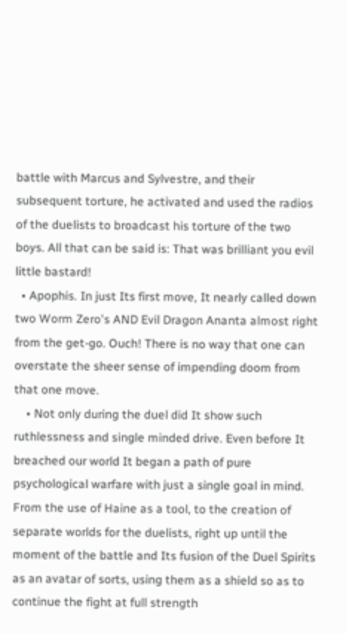battle with Marcus and Sylvestre, and their subsequent torture, he activated and used the radios of the duelists to broadcast his torture of the two boys. All that can be said is: That was brilliant you evil little bastard!
  • Apophis. In just Its first move, It nearly called down two Worm Zero's AND Evil Dragon Ananta almost right from the get-go. Ouch! There is no way that one can overstate the sheer sense of impending doom from that one move.
    • Not only during the duel did It show such ruthlessness and single minded drive. Even before It breached our world It began a path of pure psychological warfare with just a single goal in mind. From the use of Haine as a tool, to the creation of separate worlds for the duelists, right up until the moment of the battle and Its fusion of the Duel Spirits as an avatar of sorts, using them as a shield so as to continue the fight at full strength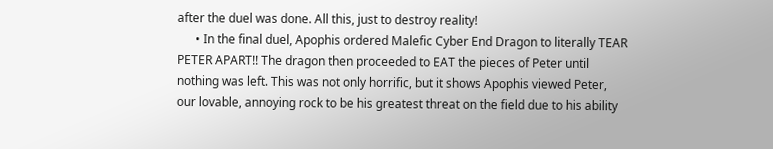after the duel was done. All this, just to destroy reality!
      • In the final duel, Apophis ordered Malefic Cyber End Dragon to literally TEAR PETER APART!! The dragon then proceeded to EAT the pieces of Peter until nothing was left. This was not only horrific, but it shows Apophis viewed Peter, our lovable, annoying rock to be his greatest threat on the field due to his ability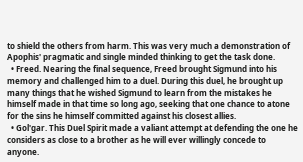to shield the others from harm. This was very much a demonstration of Apophis' pragmatic and single minded thinking to get the task done.
  • Freed. Nearing the final sequence, Freed brought Sigmund into his memory and challenged him to a duel. During this duel, he brought up many things that he wished Sigmund to learn from the mistakes he himself made in that time so long ago, seeking that one chance to atone for the sins he himself committed against his closest allies.
  • Gol'gar. This Duel Spirit made a valiant attempt at defending the one he considers as close to a brother as he will ever willingly concede to anyone.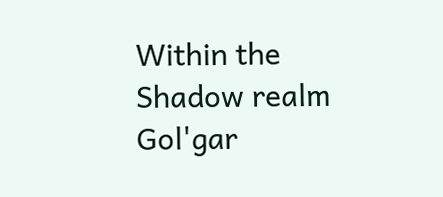Within the Shadow realm Gol'gar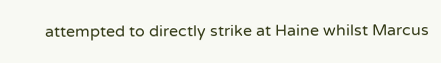attempted to directly strike at Haine whilst Marcus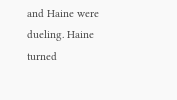and Haine were dueling. Haine turned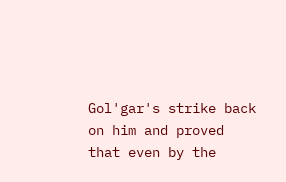Gol'gar's strike back on him and proved that even by the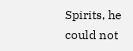Spirits, he could not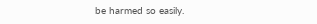be harmed so easily.